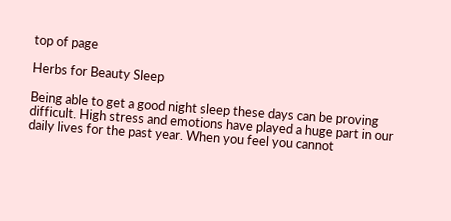top of page

Herbs for Beauty Sleep

Being able to get a good night sleep these days can be proving difficult. High stress and emotions have played a huge part in our daily lives for the past year. When you feel you cannot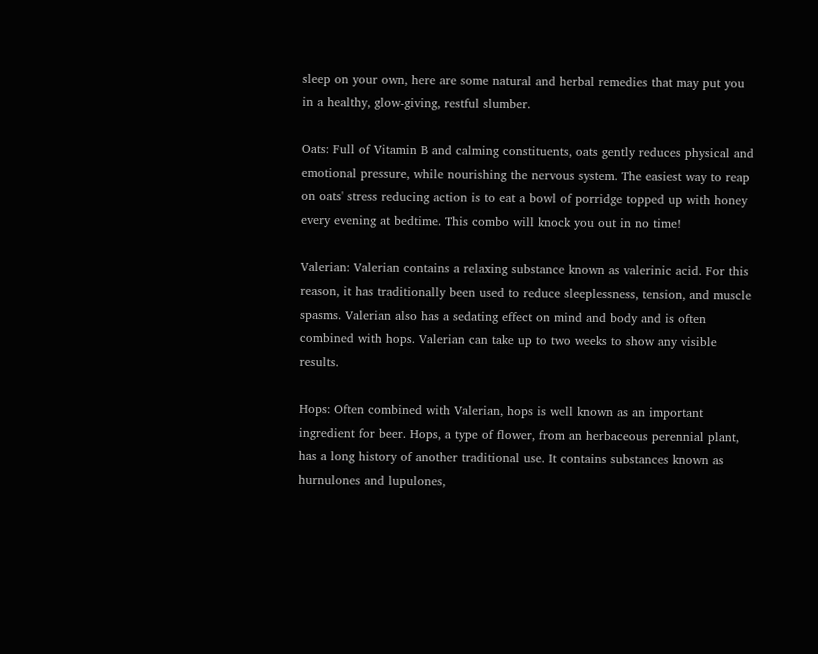sleep on your own, here are some natural and herbal remedies that may put you in a healthy, glow-giving, restful slumber.

Oats: Full of Vitamin B and calming constituents, oats gently reduces physical and emotional pressure, while nourishing the nervous system. The easiest way to reap on oats' stress reducing action is to eat a bowl of porridge topped up with honey every evening at bedtime. This combo will knock you out in no time!

Valerian: Valerian contains a relaxing substance known as valerinic acid. For this reason, it has traditionally been used to reduce sleeplessness, tension, and muscle spasms. Valerian also has a sedating effect on mind and body and is often combined with hops. Valerian can take up to two weeks to show any visible results.

Hops: Often combined with Valerian, hops is well known as an important ingredient for beer. Hops, a type of flower, from an herbaceous perennial plant, has a long history of another traditional use. It contains substances known as hurnulones and lupulones,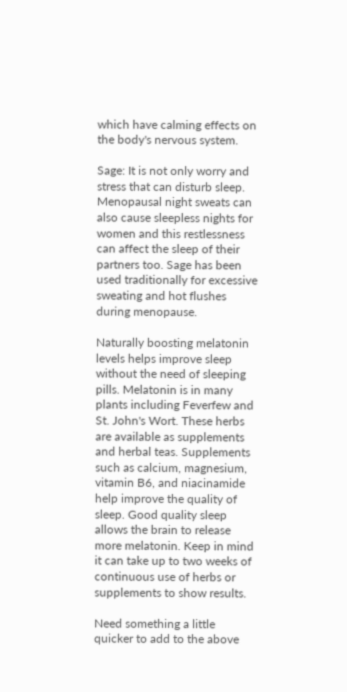which have calming effects on the body's nervous system.

Sage: It is not only worry and stress that can disturb sleep. Menopausal night sweats can also cause sleepless nights for women and this restlessness can affect the sleep of their partners too. Sage has been used traditionally for excessive sweating and hot flushes during menopause.

Naturally boosting melatonin levels helps improve sleep without the need of sleeping pills. Melatonin is in many plants including Feverfew and St. John's Wort. These herbs are available as supplements and herbal teas. Supplements such as calcium, magnesium, vitamin B6, and niacinamide help improve the quality of sleep. Good quality sleep allows the brain to release more melatonin. Keep in mind it can take up to two weeks of continuous use of herbs or supplements to show results.

Need something a little quicker to add to the above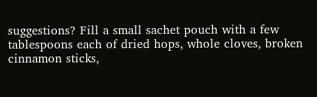suggestions? Fill a small sachet pouch with a few tablespoons each of dried hops, whole cloves, broken cinnamon sticks,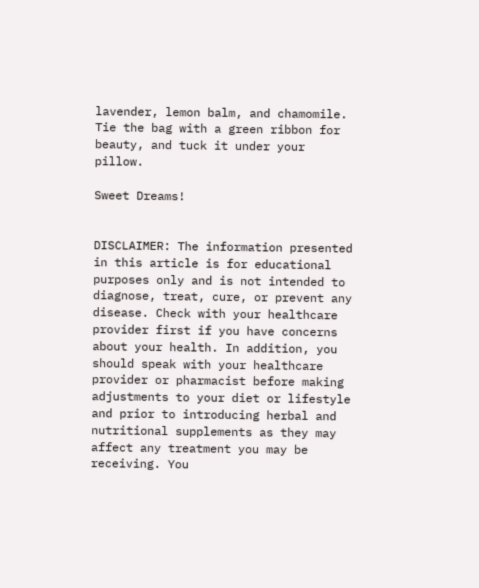lavender, lemon balm, and chamomile. Tie the bag with a green ribbon for beauty, and tuck it under your pillow.

Sweet Dreams!


DISCLAIMER: The information presented in this article is for educational purposes only and is not intended to diagnose, treat, cure, or prevent any disease. Check with your healthcare provider first if you have concerns about your health. In addition, you should speak with your healthcare provider or pharmacist before making adjustments to your diet or lifestyle and prior to introducing herbal and nutritional supplements as they may affect any treatment you may be receiving. You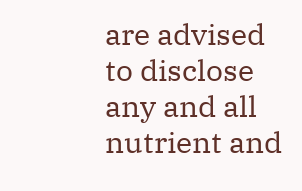are advised to disclose any and all nutrient and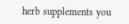herb supplements you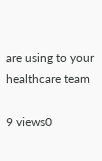are using to your healthcare team

9 views0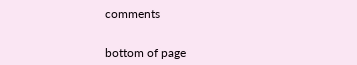comments


bottom of page